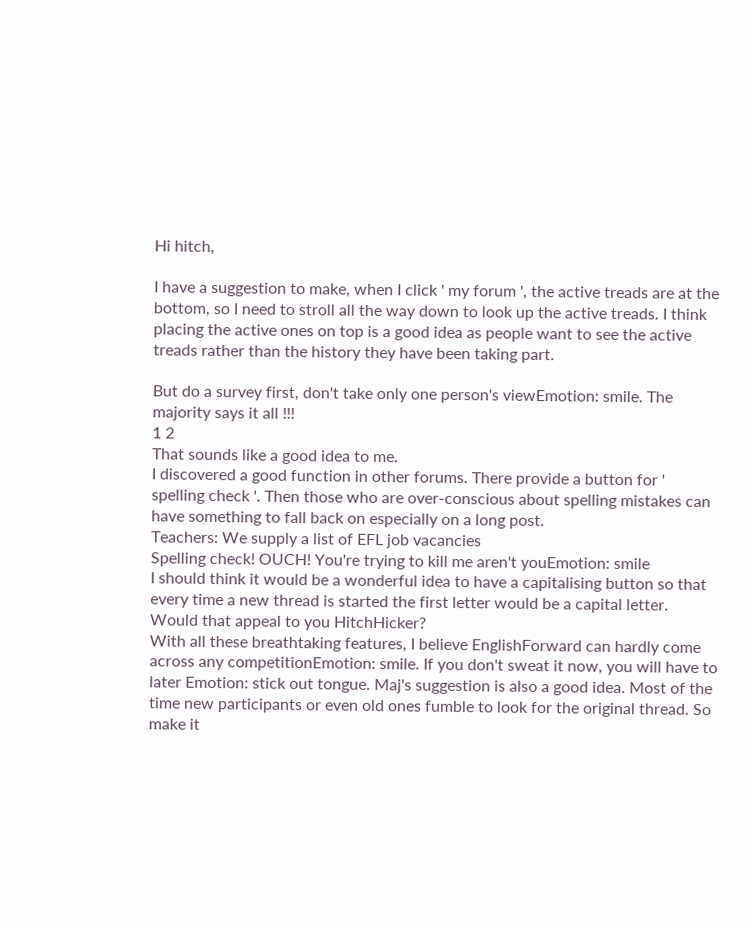Hi hitch,

I have a suggestion to make, when I click ' my forum ', the active treads are at the bottom, so I need to stroll all the way down to look up the active treads. I think placing the active ones on top is a good idea as people want to see the active treads rather than the history they have been taking part.

But do a survey first, don't take only one person's viewEmotion: smile. The majority says it all !!!
1 2
That sounds like a good idea to me.
I discovered a good function in other forums. There provide a button for ' spelling check '. Then those who are over-conscious about spelling mistakes can have something to fall back on especially on a long post.
Teachers: We supply a list of EFL job vacancies
Spelling check! OUCH! You're trying to kill me aren't youEmotion: smile
I should think it would be a wonderful idea to have a capitalising button so that every time a new thread is started the first letter would be a capital letter. Would that appeal to you HitchHicker?
With all these breathtaking features, I believe EnglishForward can hardly come across any competitionEmotion: smile. If you don't sweat it now, you will have to later Emotion: stick out tongue. Maj's suggestion is also a good idea. Most of the time new participants or even old ones fumble to look for the original thread. So make it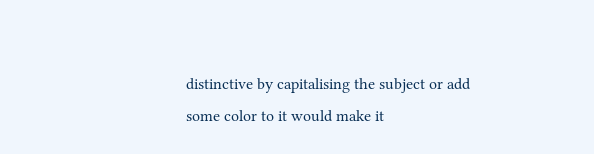distinctive by capitalising the subject or add some color to it would make it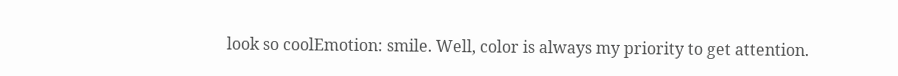look so coolEmotion: smile. Well, color is always my priority to get attention.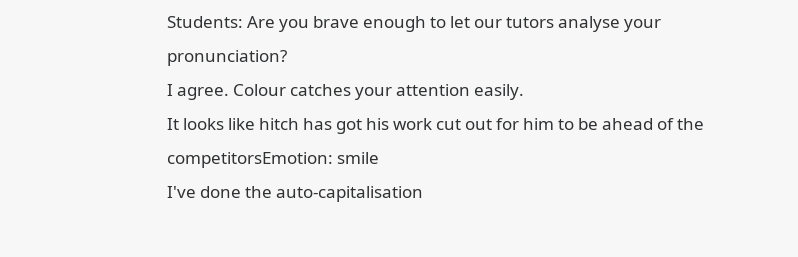Students: Are you brave enough to let our tutors analyse your pronunciation?
I agree. Colour catches your attention easily.
It looks like hitch has got his work cut out for him to be ahead of the competitorsEmotion: smile
I've done the auto-capitalisation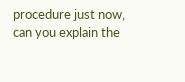procedure just now, can you explain the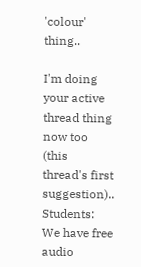'colour' thing..

I'm doing your active thread thing now too (this thread's first suggestion)..
Students: We have free audio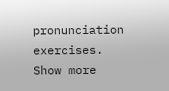pronunciation exercises.
Show more